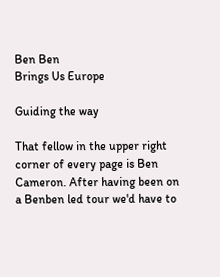Ben Ben
Brings Us Europe

Guiding the way

That fellow in the upper right corner of every page is Ben Cameron. After having been on a Benben led tour we'd have to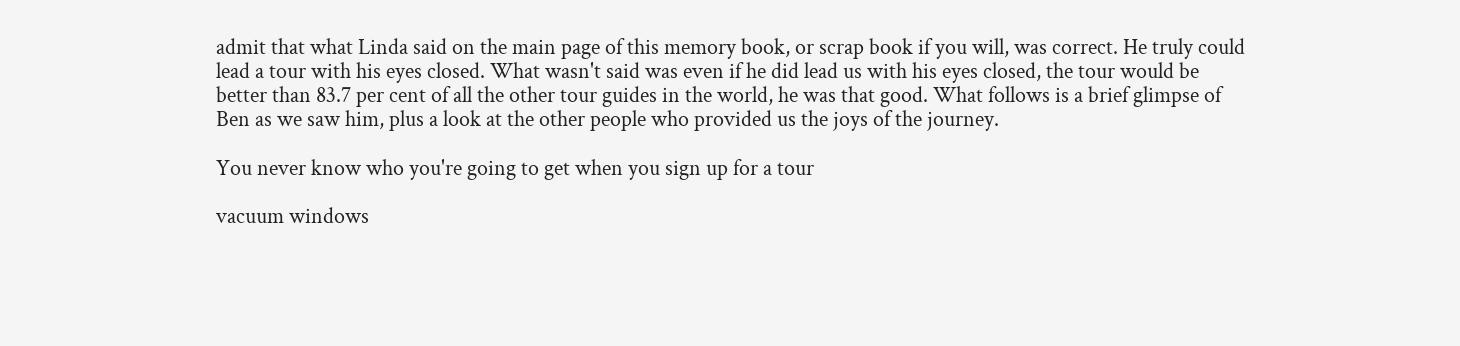admit that what Linda said on the main page of this memory book, or scrap book if you will, was correct. He truly could lead a tour with his eyes closed. What wasn't said was even if he did lead us with his eyes closed, the tour would be better than 83.7 per cent of all the other tour guides in the world, he was that good. What follows is a brief glimpse of Ben as we saw him, plus a look at the other people who provided us the joys of the journey.

You never know who you're going to get when you sign up for a tour

vacuum windows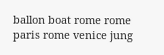ballon boat rome rome paris rome venice jung